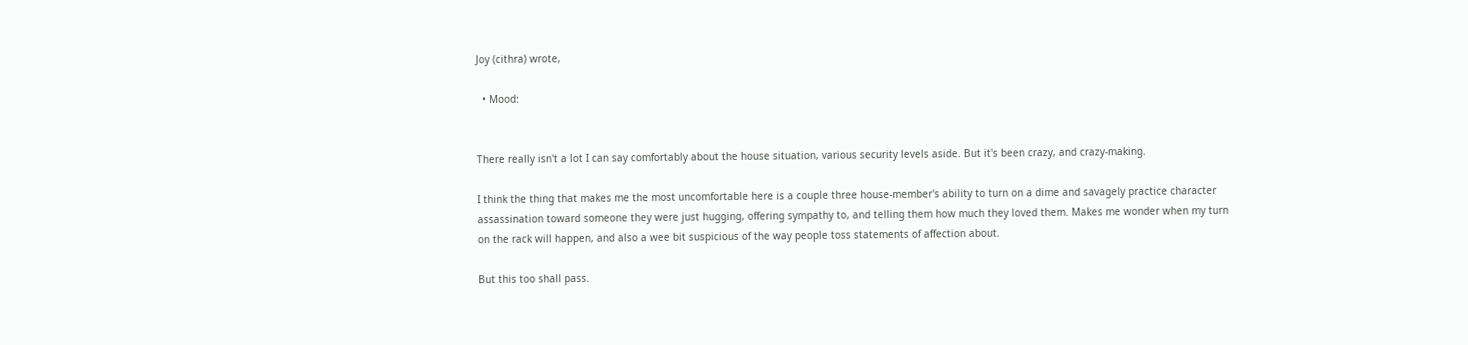Joy (cithra) wrote,

  • Mood:


There really isn't a lot I can say comfortably about the house situation, various security levels aside. But it's been crazy, and crazy-making.

I think the thing that makes me the most uncomfortable here is a couple three house-member's ability to turn on a dime and savagely practice character assassination toward someone they were just hugging, offering sympathy to, and telling them how much they loved them. Makes me wonder when my turn on the rack will happen, and also a wee bit suspicious of the way people toss statements of affection about.

But this too shall pass.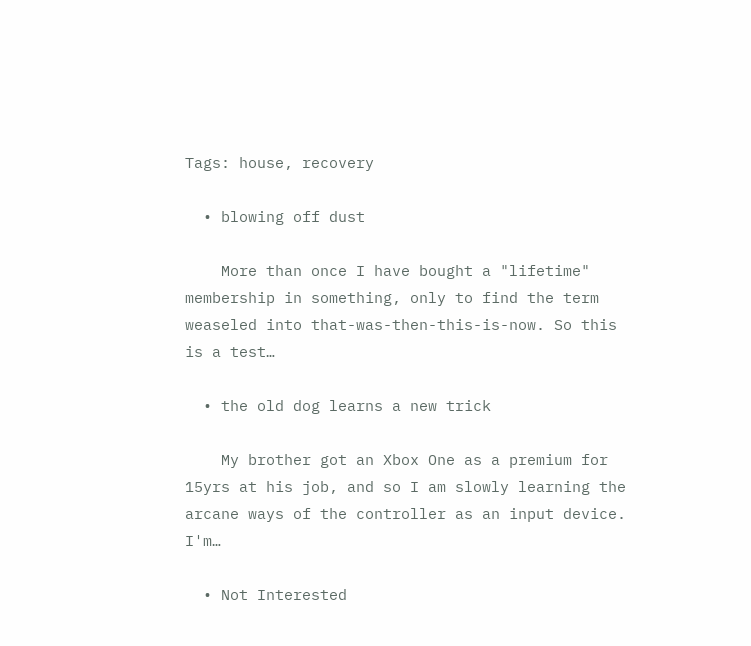Tags: house, recovery

  • blowing off dust

    More than once I have bought a "lifetime" membership in something, only to find the term weaseled into that-was-then-this-is-now. So this is a test…

  • the old dog learns a new trick

    My brother got an Xbox One as a premium for 15yrs at his job, and so I am slowly learning the arcane ways of the controller as an input device. I'm…

  • Not Interested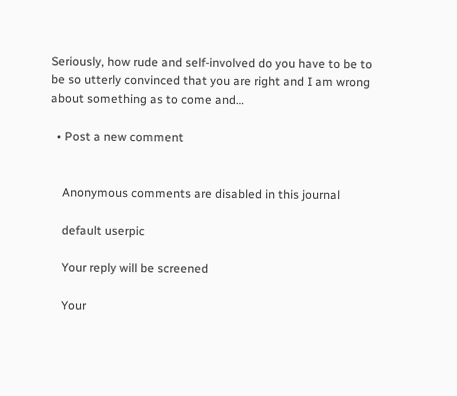Seriously, how rude and self-involved do you have to be to be so utterly convinced that you are right and I am wrong about something as to come and…

  • Post a new comment


    Anonymous comments are disabled in this journal

    default userpic

    Your reply will be screened

    Your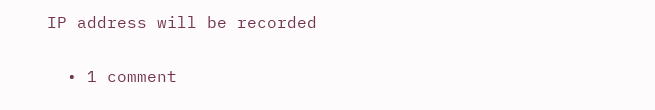IP address will be recorded

  • 1 comment